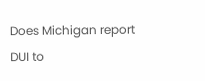Does Michigan report DUI to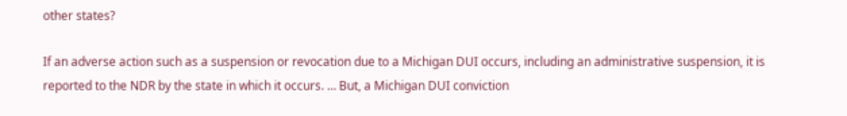other states?

If an adverse action such as a suspension or revocation due to a Michigan DUI occurs, including an administrative suspension, it is reported to the NDR by the state in which it occurs. … But, a Michigan DUI conviction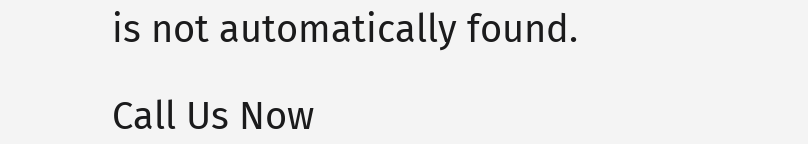is not automatically found.

Call Us Now